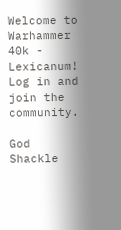Welcome to Warhammer 40k - Lexicanum! Log in and join the community.

God Shackle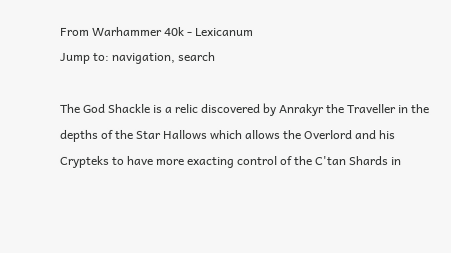From Warhammer 40k - Lexicanum
Jump to: navigation, search

The God Shackle is a relic discovered by Anrakyr the Traveller in the depths of the Star Hallows which allows the Overlord and his Crypteks to have more exacting control of the C'tan Shards in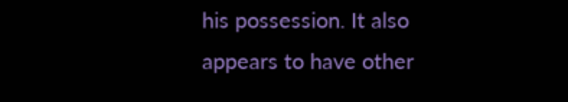his possession. It also appears to have other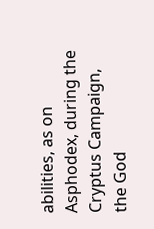abilities, as on Asphodex, during the Cryptus Campaign, the God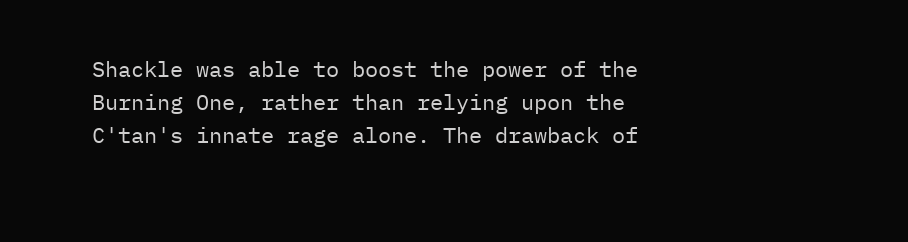Shackle was able to boost the power of the Burning One, rather than relying upon the C'tan's innate rage alone. The drawback of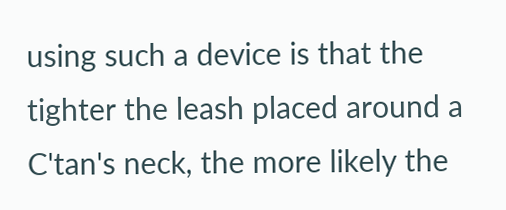using such a device is that the tighter the leash placed around a C'tan's neck, the more likely the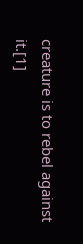creature is to rebel against it.[1]